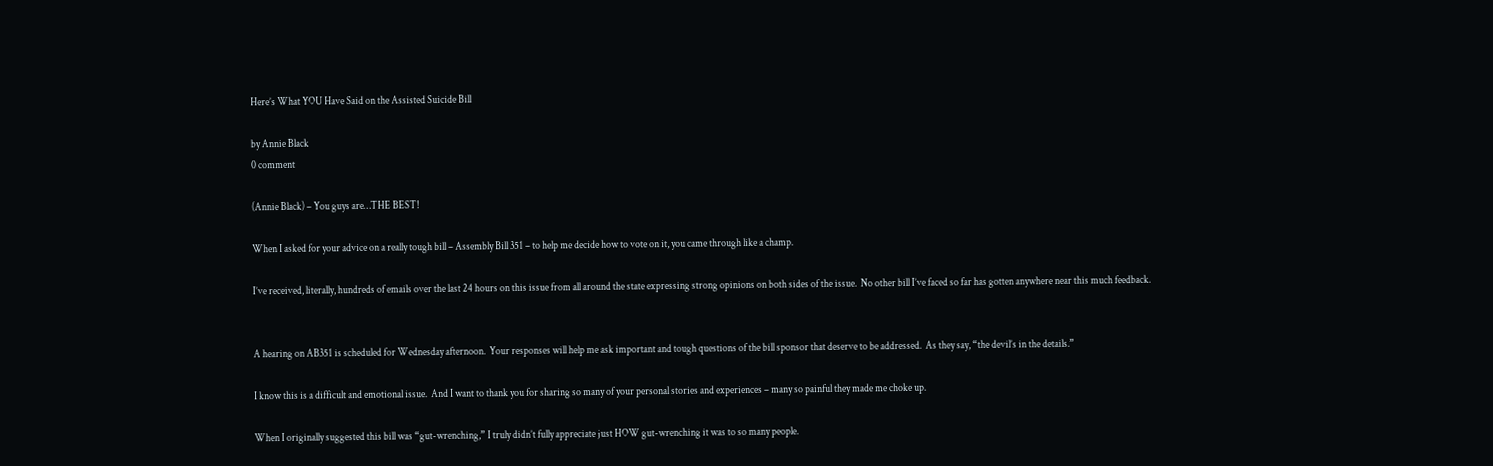Here’s What YOU Have Said on the Assisted Suicide Bill

by Annie Black
0 comment

(Annie Black) – You guys are…THE BEST!

When I asked for your advice on a really tough bill – Assembly Bill 351 – to help me decide how to vote on it, you came through like a champ.

I’ve received, literally, hundreds of emails over the last 24 hours on this issue from all around the state expressing strong opinions on both sides of the issue.  No other bill I’ve faced so far has gotten anywhere near this much feedback.


A hearing on AB351 is scheduled for Wednesday afternoon.  Your responses will help me ask important and tough questions of the bill sponsor that deserve to be addressed.  As they say, “the devil’s in the details.”

I know this is a difficult and emotional issue.  And I want to thank you for sharing so many of your personal stories and experiences – many so painful they made me choke up.

When I originally suggested this bill was “gut-wrenching,” I truly didn’t fully appreciate just HOW gut-wrenching it was to so many people.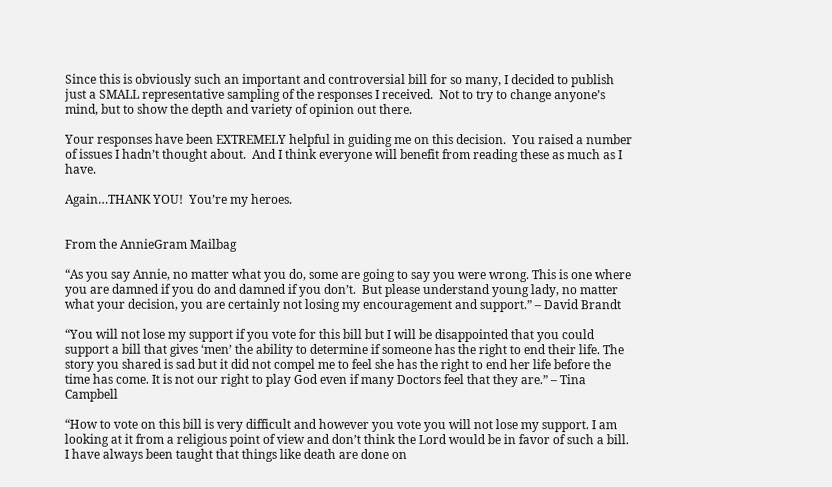Since this is obviously such an important and controversial bill for so many, I decided to publish just a SMALL representative sampling of the responses I received.  Not to try to change anyone’s mind, but to show the depth and variety of opinion out there.

Your responses have been EXTREMELY helpful in guiding me on this decision.  You raised a number of issues I hadn’t thought about.  And I think everyone will benefit from reading these as much as I have.

Again…THANK YOU!  You’re my heroes.


From the AnnieGram Mailbag

“As you say Annie, no matter what you do, some are going to say you were wrong. This is one where you are damned if you do and damned if you don’t.  But please understand young lady, no matter what your decision, you are certainly not losing my encouragement and support.” – David Brandt

“You will not lose my support if you vote for this bill but I will be disappointed that you could support a bill that gives ‘men’ the ability to determine if someone has the right to end their life. The story you shared is sad but it did not compel me to feel she has the right to end her life before the time has come. It is not our right to play God even if many Doctors feel that they are.” – Tina Campbell

“How to vote on this bill is very difficult and however you vote you will not lose my support. I am looking at it from a religious point of view and don’t think the Lord would be in favor of such a bill. I have always been taught that things like death are done on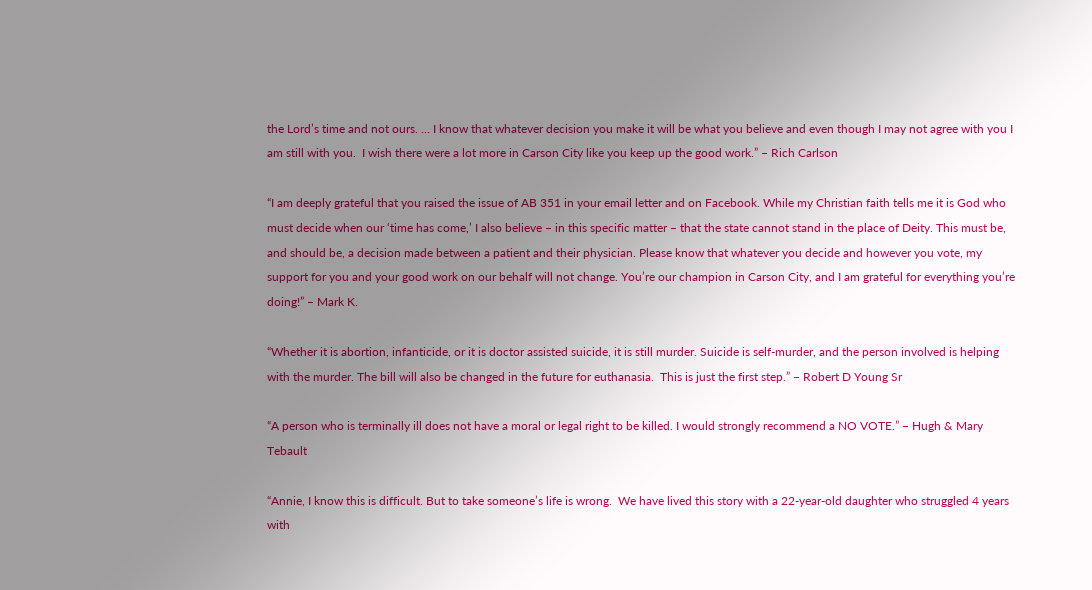the Lord’s time and not ours. … I know that whatever decision you make it will be what you believe and even though I may not agree with you I am still with you.  I wish there were a lot more in Carson City like you keep up the good work.” – Rich Carlson

“I am deeply grateful that you raised the issue of AB 351 in your email letter and on Facebook. While my Christian faith tells me it is God who must decide when our ‘time has come,’ I also believe – in this specific matter – that the state cannot stand in the place of Deity. This must be, and should be, a decision made between a patient and their physician. Please know that whatever you decide and however you vote, my support for you and your good work on our behalf will not change. You’re our champion in Carson City, and I am grateful for everything you’re doing!” – Mark K.

“Whether it is abortion, infanticide, or it is doctor assisted suicide, it is still murder. Suicide is self-murder, and the person involved is helping with the murder. The bill will also be changed in the future for euthanasia.  This is just the first step.” – Robert D Young Sr

“A person who is terminally ill does not have a moral or legal right to be killed. I would strongly recommend a NO VOTE.” – Hugh & Mary Tebault

“Annie, I know this is difficult. But to take someone’s life is wrong.  We have lived this story with a 22-year-old daughter who struggled 4 years with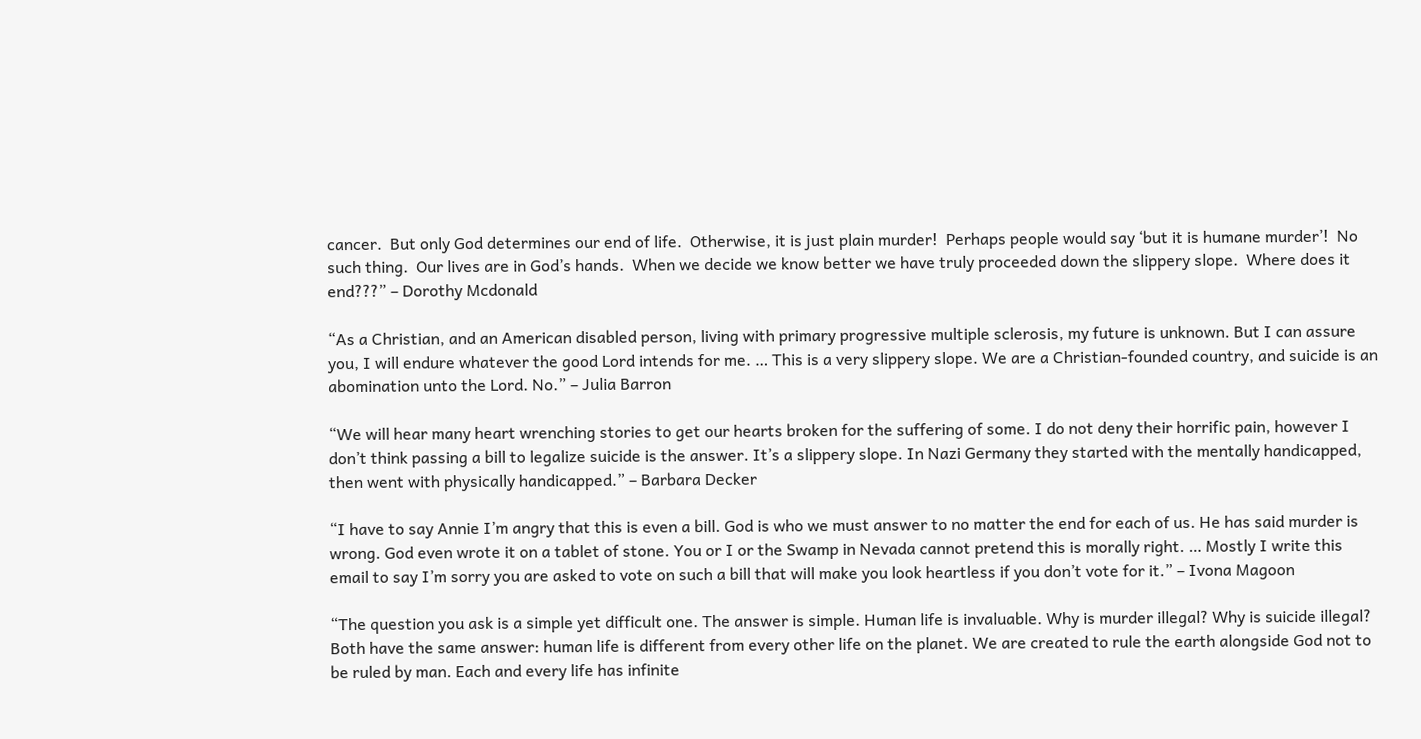cancer.  But only God determines our end of life.  Otherwise, it is just plain murder!  Perhaps people would say ‘but it is humane murder’!  No such thing.  Our lives are in God’s hands.  When we decide we know better we have truly proceeded down the slippery slope.  Where does it end???” – Dorothy Mcdonald

“As a Christian, and an American disabled person, living with primary progressive multiple sclerosis, my future is unknown. But I can assure you, I will endure whatever the good Lord intends for me. … This is a very slippery slope. We are a Christian-founded country, and suicide is an abomination unto the Lord. No.” – Julia Barron

“We will hear many heart wrenching stories to get our hearts broken for the suffering of some. I do not deny their horrific pain, however I don’t think passing a bill to legalize suicide is the answer. It’s a slippery slope. In Nazi Germany they started with the mentally handicapped, then went with physically handicapped.” – Barbara Decker

“I have to say Annie I’m angry that this is even a bill. God is who we must answer to no matter the end for each of us. He has said murder is wrong. God even wrote it on a tablet of stone. You or I or the Swamp in Nevada cannot pretend this is morally right. … Mostly I write this email to say I’m sorry you are asked to vote on such a bill that will make you look heartless if you don’t vote for it.” – Ivona Magoon

“The question you ask is a simple yet difficult one. The answer is simple. Human life is invaluable. Why is murder illegal? Why is suicide illegal? Both have the same answer: human life is different from every other life on the planet. We are created to rule the earth alongside God not to be ruled by man. Each and every life has infinite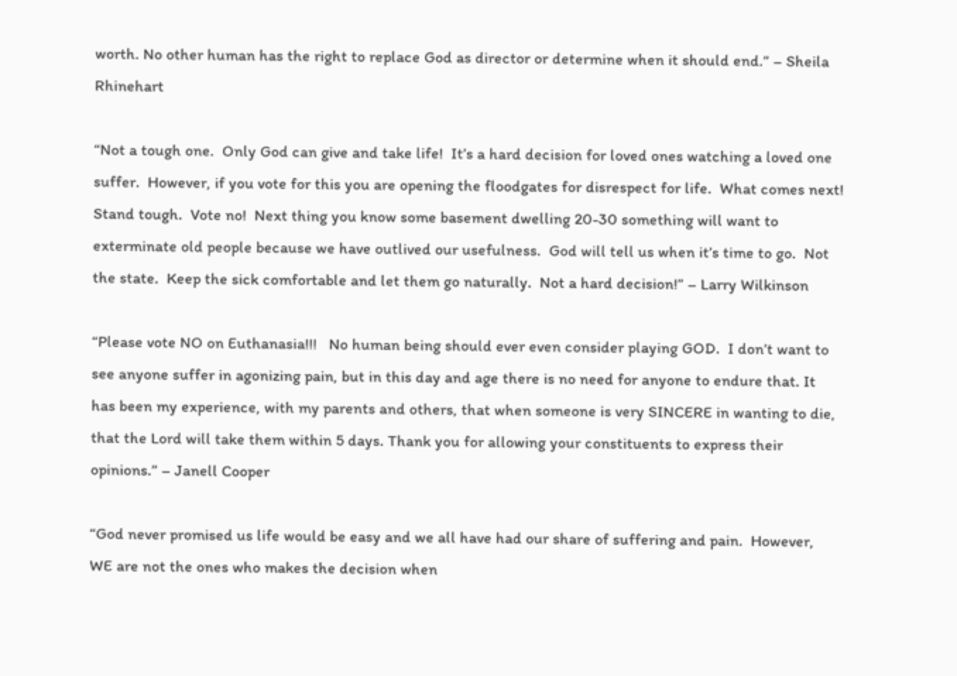worth. No other human has the right to replace God as director or determine when it should end.” – Sheila Rhinehart

“Not a tough one.  Only God can give and take life!  It’s a hard decision for loved ones watching a loved one suffer.  However, if you vote for this you are opening the floodgates for disrespect for life.  What comes next!  Stand tough.  Vote no!  Next thing you know some basement dwelling 20-30 something will want to exterminate old people because we have outlived our usefulness.  God will tell us when it’s time to go.  Not the state.  Keep the sick comfortable and let them go naturally.  Not a hard decision!” – Larry Wilkinson

“Please vote NO on Euthanasia!!!   No human being should ever even consider playing GOD.  I don’t want to see anyone suffer in agonizing pain, but in this day and age there is no need for anyone to endure that. It has been my experience, with my parents and others, that when someone is very SINCERE in wanting to die, that the Lord will take them within 5 days. Thank you for allowing your constituents to express their opinions.” – Janell Cooper

“God never promised us life would be easy and we all have had our share of suffering and pain.  However, WE are not the ones who makes the decision when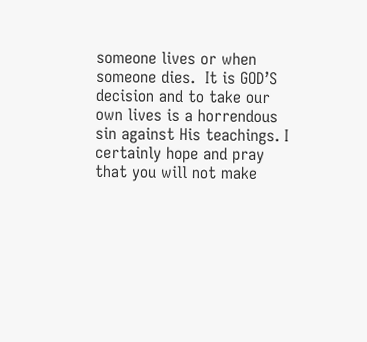someone lives or when someone dies.  It is GOD’S decision and to take our own lives is a horrendous sin against His teachings. I certainly hope and pray that you will not make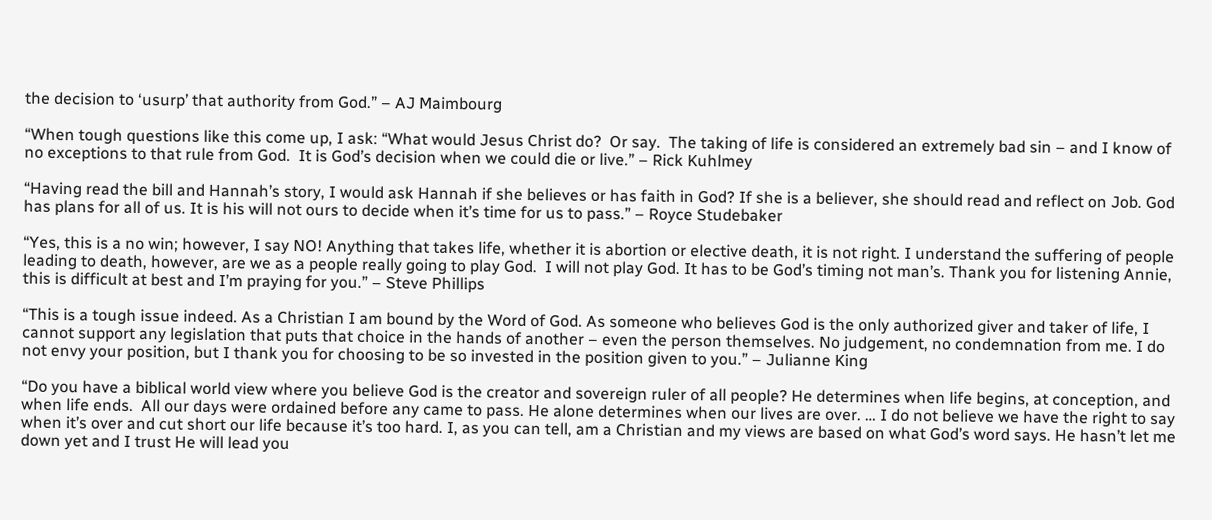the decision to ‘usurp’ that authority from God.” – AJ Maimbourg

“When tough questions like this come up, I ask: “What would Jesus Christ do?  Or say.  The taking of life is considered an extremely bad sin – and I know of no exceptions to that rule from God.  It is God’s decision when we could die or live.” – Rick Kuhlmey

“Having read the bill and Hannah’s story, I would ask Hannah if she believes or has faith in God? If she is a believer, she should read and reflect on Job. God has plans for all of us. It is his will not ours to decide when it’s time for us to pass.” – Royce Studebaker

“Yes, this is a no win; however, I say NO! Anything that takes life, whether it is abortion or elective death, it is not right. I understand the suffering of people leading to death, however, are we as a people really going to play God.  I will not play God. It has to be God’s timing not man’s. Thank you for listening Annie, this is difficult at best and I’m praying for you.” – Steve Phillips

“This is a tough issue indeed. As a Christian I am bound by the Word of God. As someone who believes God is the only authorized giver and taker of life, I cannot support any legislation that puts that choice in the hands of another – even the person themselves. No judgement, no condemnation from me. I do not envy your position, but I thank you for choosing to be so invested in the position given to you.” – Julianne King

“Do you have a biblical world view where you believe God is the creator and sovereign ruler of all people? He determines when life begins, at conception, and when life ends.  All our days were ordained before any came to pass. He alone determines when our lives are over. … I do not believe we have the right to say when it’s over and cut short our life because it’s too hard. I, as you can tell, am a Christian and my views are based on what God’s word says. He hasn’t let me down yet and I trust He will lead you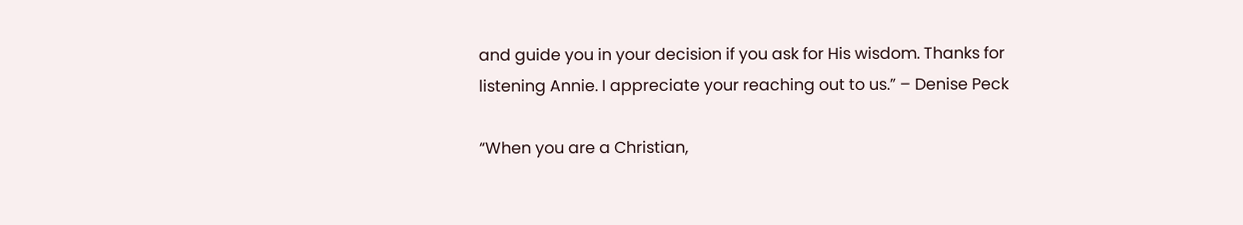and guide you in your decision if you ask for His wisdom. Thanks for listening Annie. I appreciate your reaching out to us.” – Denise Peck

“When you are a Christian,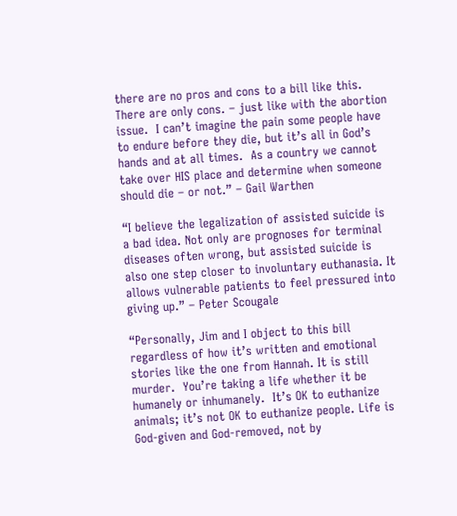there are no pros and cons to a bill like this.  There are only cons. – just like with the abortion issue.  I can’t imagine the pain some people have to endure before they die, but it’s all in God’s hands and at all times.  As a country we cannot take over HIS place and determine when someone should die – or not.” – Gail Warthen

“I believe the legalization of assisted suicide is a bad idea. Not only are prognoses for terminal diseases often wrong, but assisted suicide is also one step closer to involuntary euthanasia. It allows vulnerable patients to feel pressured into giving up.” – Peter Scougale

“Personally, Jim and I object to this bill regardless of how it’s written and emotional stories like the one from Hannah. It is still murder.  You’re taking a life whether it be humanely or inhumanely.  It’s OK to euthanize animals; it’s not OK to euthanize people. Life is God-given and God-removed, not by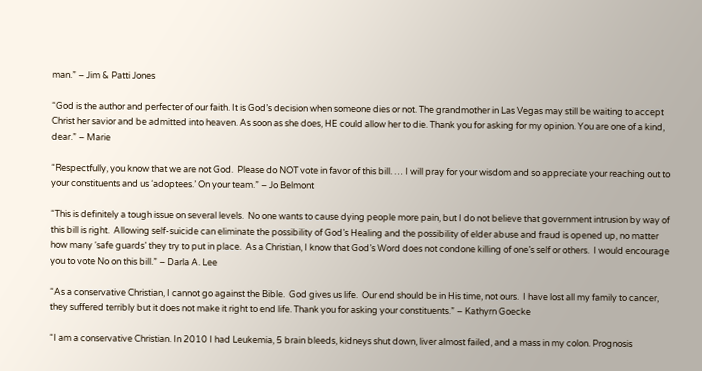man.” – Jim & Patti Jones

“God is the author and perfecter of our faith. It is God’s decision when someone dies or not. The grandmother in Las Vegas may still be waiting to accept Christ her savior and be admitted into heaven. As soon as she does, HE could allow her to die. Thank you for asking for my opinion. You are one of a kind, dear.” – Marie

“Respectfully, you know that we are not God.  Please do NOT vote in favor of this bill. … I will pray for your wisdom and so appreciate your reaching out to your constituents and us ‘adoptees.’ On your team.” – Jo Belmont

“This is definitely a tough issue on several levels.  No one wants to cause dying people more pain, but I do not believe that government intrusion by way of this bill is right.  Allowing self-suicide can eliminate the possibility of God’s Healing and the possibility of elder abuse and fraud is opened up, no matter how many ‘safe guards’ they try to put in place.  As a Christian, I know that God’s Word does not condone killing of one’s self or others.  I would encourage you to vote No on this bill.” – Darla A. Lee

“As a conservative Christian, I cannot go against the Bible.  God gives us life.  Our end should be in His time, not ours.  I have lost all my family to cancer, they suffered terribly but it does not make it right to end life. Thank you for asking your constituents.” – Kathyrn Goecke

“I am a conservative Christian. In 2010 I had Leukemia, 5 brain bleeds, kidneys shut down, liver almost failed, and a mass in my colon. Prognosis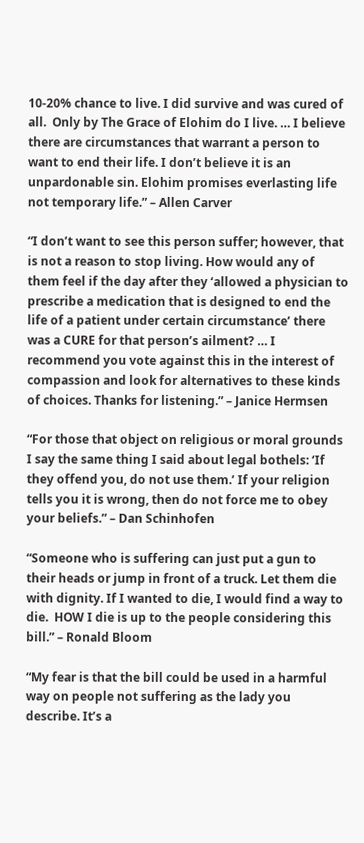10-20% chance to live. I did survive and was cured of all.  Only by The Grace of Elohim do I live. … I believe there are circumstances that warrant a person to want to end their life. I don’t believe it is an unpardonable sin. Elohim promises everlasting life not temporary life.” – Allen Carver

“I don’t want to see this person suffer; however, that is not a reason to stop living. How would any of them feel if the day after they ‘allowed a physician to prescribe a medication that is designed to end the life of a patient under certain circumstance’ there was a CURE for that person’s ailment? … I recommend you vote against this in the interest of compassion and look for alternatives to these kinds of choices. Thanks for listening.” – Janice Hermsen

“For those that object on religious or moral grounds I say the same thing I said about legal bothels: ‘If they offend you, do not use them.’ If your religion tells you it is wrong, then do not force me to obey your beliefs.” – Dan Schinhofen

“Someone who is suffering can just put a gun to their heads or jump in front of a truck. Let them die with dignity. If I wanted to die, I would find a way to die.  HOW I die is up to the people considering this bill.” – Ronald Bloom

“My fear is that the bill could be used in a harmful way on people not suffering as the lady you describe. It’s a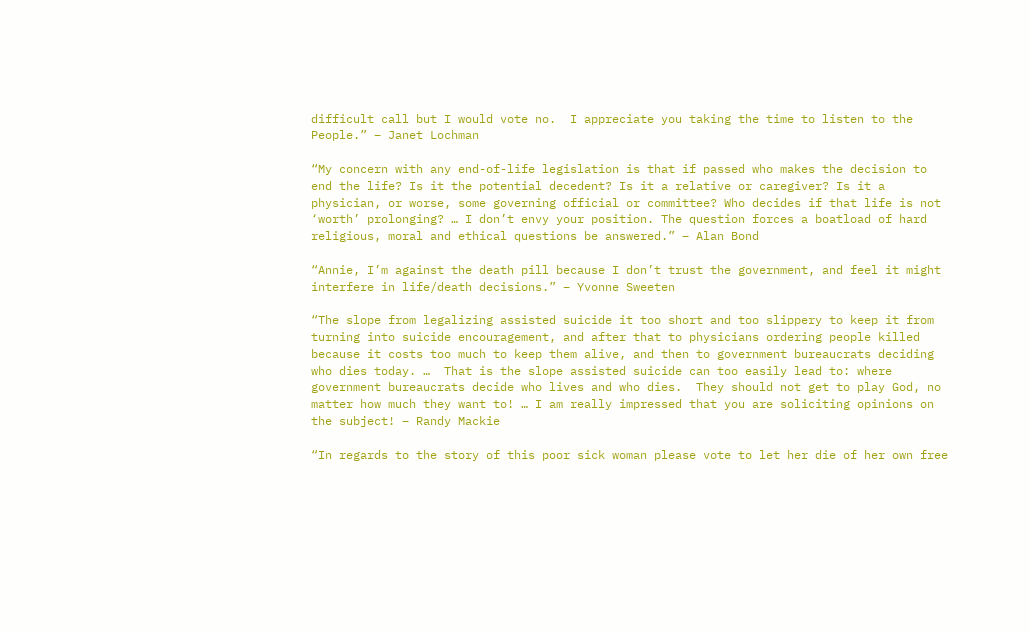difficult call but I would vote no.  I appreciate you taking the time to listen to the People.” – Janet Lochman

“My concern with any end-of-life legislation is that if passed who makes the decision to end the life? Is it the potential decedent? Is it a relative or caregiver? Is it a physician, or worse, some governing official or committee? Who decides if that life is not ‘worth’ prolonging? … I don’t envy your position. The question forces a boatload of hard religious, moral and ethical questions be answered.” – Alan Bond

“Annie, I’m against the death pill because I don’t trust the government, and feel it might interfere in life/death decisions.” – Yvonne Sweeten

“The slope from legalizing assisted suicide it too short and too slippery to keep it from turning into suicide encouragement, and after that to physicians ordering people killed because it costs too much to keep them alive, and then to government bureaucrats deciding who dies today. …  That is the slope assisted suicide can too easily lead to: where government bureaucrats decide who lives and who dies.  They should not get to play God, no matter how much they want to! … I am really impressed that you are soliciting opinions on the subject! – Randy Mackie

“In regards to the story of this poor sick woman please vote to let her die of her own free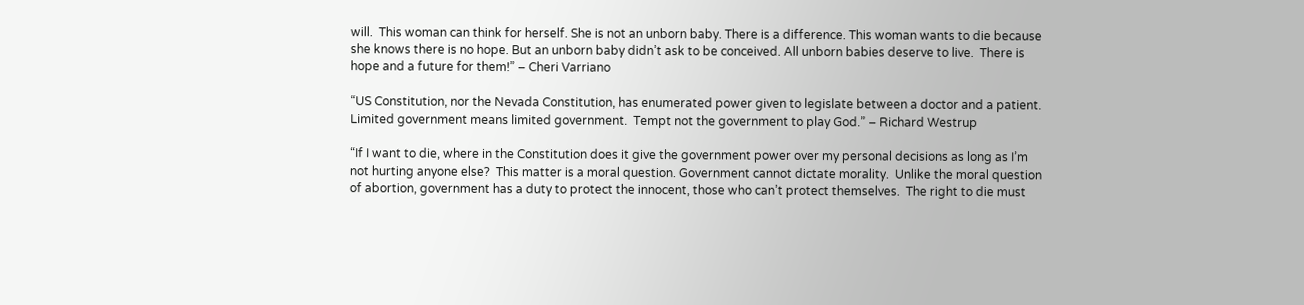will.  This woman can think for herself. She is not an unborn baby. There is a difference. This woman wants to die because she knows there is no hope. But an unborn baby didn’t ask to be conceived. All unborn babies deserve to live.  There is hope and a future for them!” – Cheri Varriano

“US Constitution, nor the Nevada Constitution, has enumerated power given to legislate between a doctor and a patient. Limited government means limited government.  Tempt not the government to play God.” – Richard Westrup

“If I want to die, where in the Constitution does it give the government power over my personal decisions as long as I’m not hurting anyone else?  This matter is a moral question. Government cannot dictate morality.  Unlike the moral question of abortion, government has a duty to protect the innocent, those who can’t protect themselves.  The right to die must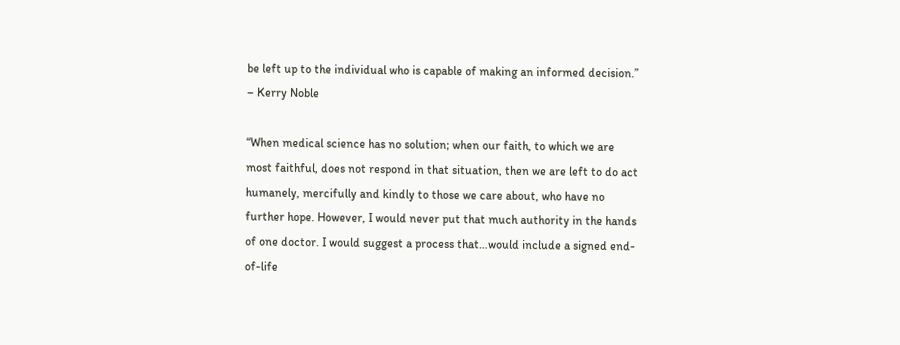be left up to the individual who is capable of making an informed decision.” – Kerry Noble

“When medical science has no solution; when our faith, to which we are most faithful, does not respond in that situation, then we are left to do act humanely, mercifully and kindly to those we care about, who have no further hope. However, I would never put that much authority in the hands of one doctor. I would suggest a process that…would include a signed end-of-life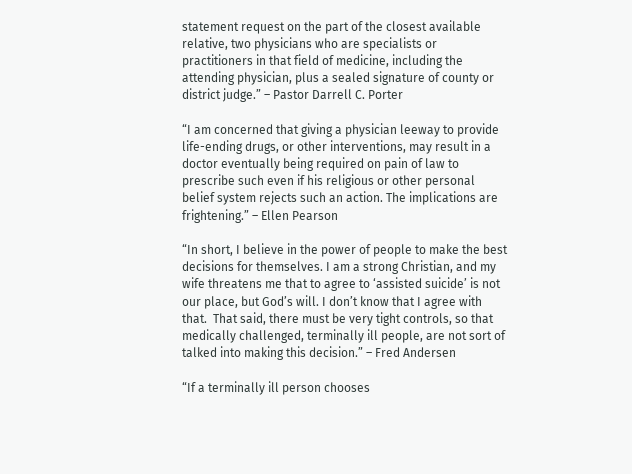statement request on the part of the closest available relative, two physicians who are specialists or practitioners in that field of medicine, including the attending physician, plus a sealed signature of county or district judge.” – Pastor Darrell C. Porter

“I am concerned that giving a physician leeway to provide life-ending drugs, or other interventions, may result in a doctor eventually being required on pain of law to prescribe such even if his religious or other personal belief system rejects such an action. The implications are frightening.” – Ellen Pearson

“In short, I believe in the power of people to make the best decisions for themselves. I am a strong Christian, and my wife threatens me that to agree to ‘assisted suicide’ is not our place, but God’s will. I don’t know that I agree with that.  That said, there must be very tight controls, so that medically challenged, terminally ill people, are not sort of talked into making this decision.” – Fred Andersen

“If a terminally ill person chooses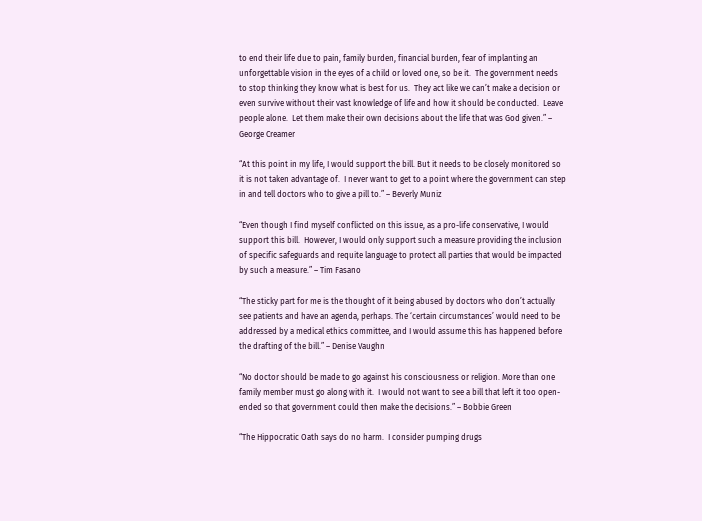to end their life due to pain, family burden, financial burden, fear of implanting an unforgettable vision in the eyes of a child or loved one, so be it.  The government needs to stop thinking they know what is best for us.  They act like we can’t make a decision or even survive without their vast knowledge of life and how it should be conducted.  Leave people alone.  Let them make their own decisions about the life that was God given.” – George Creamer

“At this point in my life, I would support the bill. But it needs to be closely monitored so it is not taken advantage of.  I never want to get to a point where the government can step in and tell doctors who to give a pill to.” – Beverly Muniz

“Even though I find myself conflicted on this issue, as a pro-life conservative, I would support this bill.  However, I would only support such a measure providing the inclusion of specific safeguards and requite language to protect all parties that would be impacted by such a measure.” – Tim Fasano

“The sticky part for me is the thought of it being abused by doctors who don’t actually see patients and have an agenda, perhaps. The ‘certain circumstances’ would need to be addressed by a medical ethics committee, and I would assume this has happened before the drafting of the bill.” – Denise Vaughn

“No doctor should be made to go against his consciousness or religion. More than one family member must go along with it.  I would not want to see a bill that left it too open-ended so that government could then make the decisions.” – Bobbie Green

“The Hippocratic Oath says do no harm.  I consider pumping drugs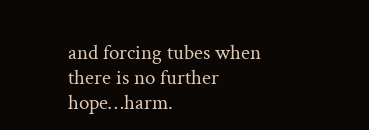and forcing tubes when there is no further hope…harm.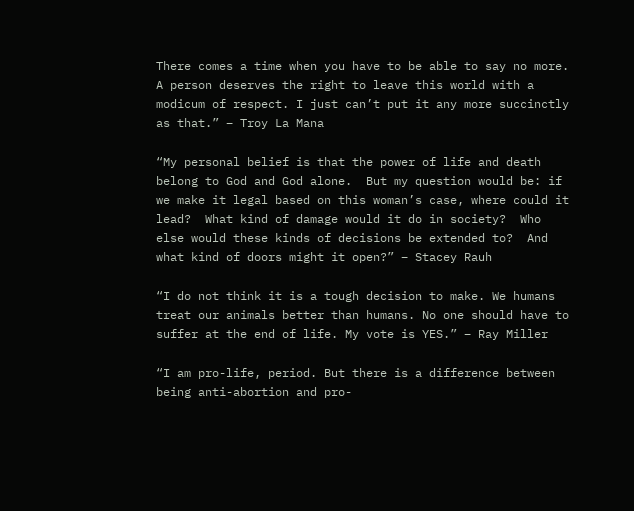There comes a time when you have to be able to say no more. A person deserves the right to leave this world with a modicum of respect. I just can’t put it any more succinctly as that.” – Troy La Mana

“My personal belief is that the power of life and death belong to God and God alone.  But my question would be: if we make it legal based on this woman’s case, where could it lead?  What kind of damage would it do in society?  Who else would these kinds of decisions be extended to?  And what kind of doors might it open?” – Stacey Rauh

“I do not think it is a tough decision to make. We humans treat our animals better than humans. No one should have to suffer at the end of life. My vote is YES.” – Ray Miller

“I am pro-life, period. But there is a difference between being anti-abortion and pro-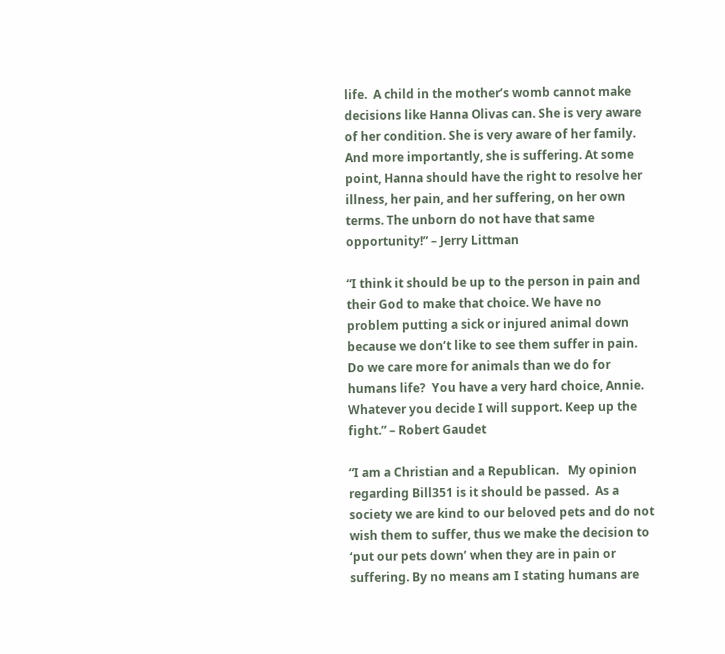life.  A child in the mother’s womb cannot make decisions like Hanna Olivas can. She is very aware of her condition. She is very aware of her family. And more importantly, she is suffering. At some point, Hanna should have the right to resolve her illness, her pain, and her suffering, on her own terms. The unborn do not have that same opportunity!” – Jerry Littman

“I think it should be up to the person in pain and their God to make that choice. We have no problem putting a sick or injured animal down because we don’t like to see them suffer in pain. Do we care more for animals than we do for humans life?  You have a very hard choice, Annie.  Whatever you decide I will support. Keep up the fight.” – Robert Gaudet

“I am a Christian and a Republican.   My opinion regarding Bill351 is it should be passed.  As a society we are kind to our beloved pets and do not wish them to suffer, thus we make the decision to ‘put our pets down’ when they are in pain or suffering. By no means am I stating humans are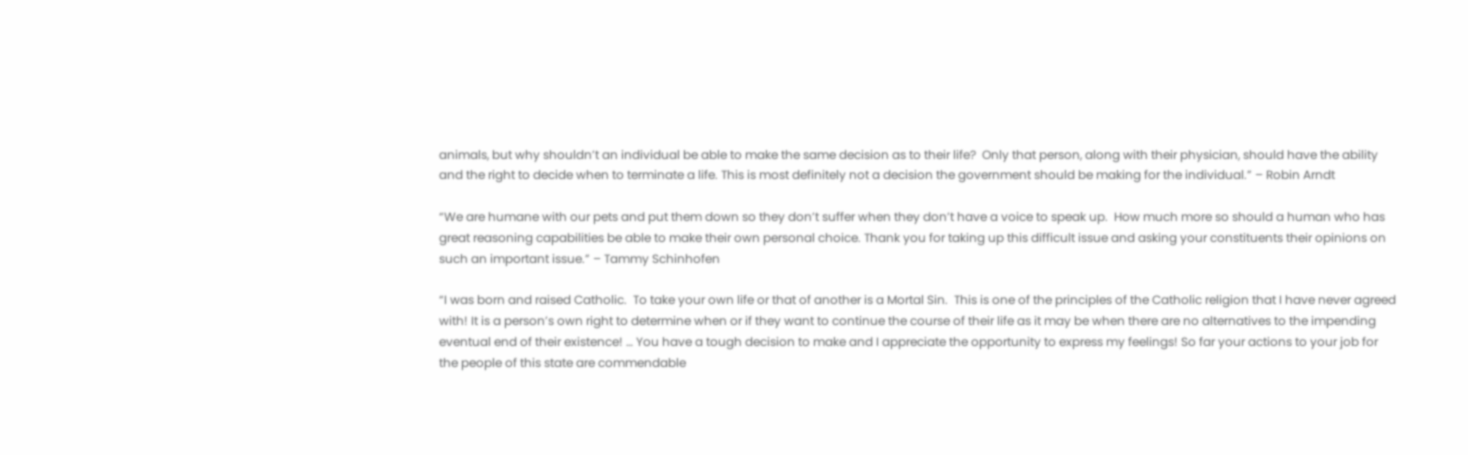animals, but why shouldn’t an individual be able to make the same decision as to their life?  Only that person, along with their physician, should have the ability and the right to decide when to terminate a life. This is most definitely not a decision the government should be making for the individual.” – Robin Arndt

“We are humane with our pets and put them down so they don’t suffer when they don’t have a voice to speak up.  How much more so should a human who has great reasoning capabilities be able to make their own personal choice. Thank you for taking up this difficult issue and asking your constituents their opinions on such an important issue.” – Tammy Schinhofen

“I was born and raised Catholic.  To take your own life or that of another is a Mortal Sin.  This is one of the principles of the Catholic religion that I have never agreed with! It is a person’s own right to determine when or if they want to continue the course of their life as it may be when there are no alternatives to the impending eventual end of their existence! … You have a tough decision to make and I appreciate the opportunity to express my feelings! So far your actions to your job for the people of this state are commendable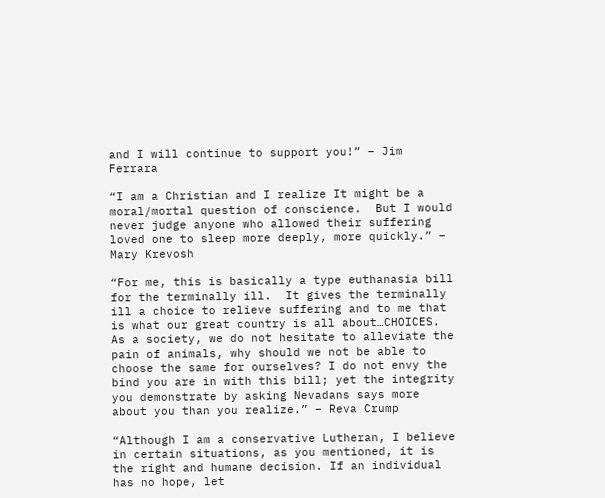and I will continue to support you!” – Jim Ferrara

“I am a Christian and I realize It might be a moral/mortal question of conscience.  But I would never judge anyone who allowed their suffering loved one to sleep more deeply, more quickly.” – Mary Krevosh

“For me, this is basically a type euthanasia bill for the terminally ill.  It gives the terminally ill a choice to relieve suffering and to me that is what our great country is all about…CHOICES.  As a society, we do not hesitate to alleviate the pain of animals, why should we not be able to choose the same for ourselves? I do not envy the bind you are in with this bill; yet the integrity you demonstrate by asking Nevadans says more about you than you realize.” – Reva Crump

“Although I am a conservative Lutheran, I believe in certain situations, as you mentioned, it is the right and humane decision. If an individual has no hope, let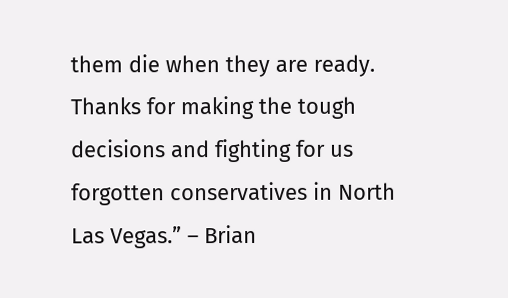them die when they are ready. Thanks for making the tough decisions and fighting for us forgotten conservatives in North Las Vegas.” – Brian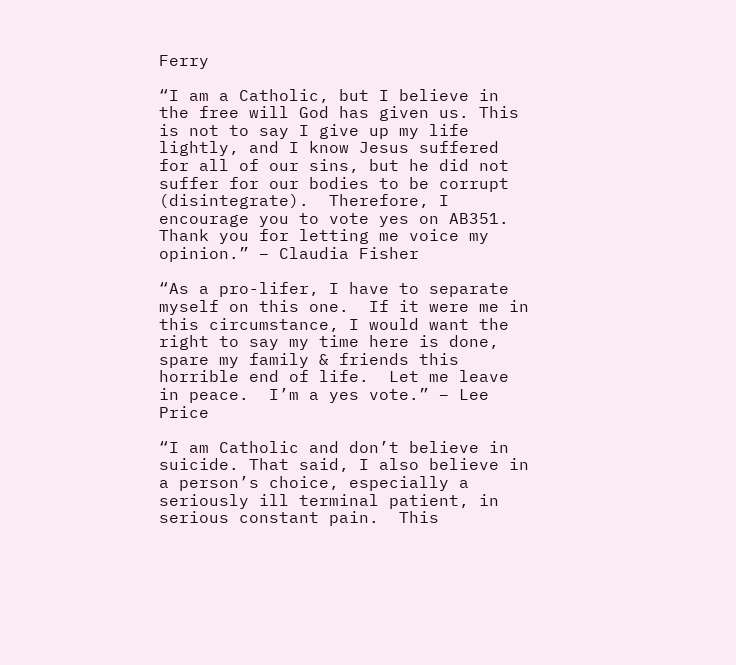Ferry

“I am a Catholic, but I believe in the free will God has given us. This is not to say I give up my life lightly, and I know Jesus suffered for all of our sins, but he did not suffer for our bodies to be corrupt (disintegrate).  Therefore, I encourage you to vote yes on AB351.  Thank you for letting me voice my opinion.” – Claudia Fisher

“As a pro-lifer, I have to separate myself on this one.  If it were me in this circumstance, I would want the right to say my time here is done, spare my family & friends this horrible end of life.  Let me leave in peace.  I’m a yes vote.” – Lee Price

“I am Catholic and don’t believe in suicide. That said, I also believe in a person’s choice, especially a seriously ill terminal patient, in serious constant pain.  This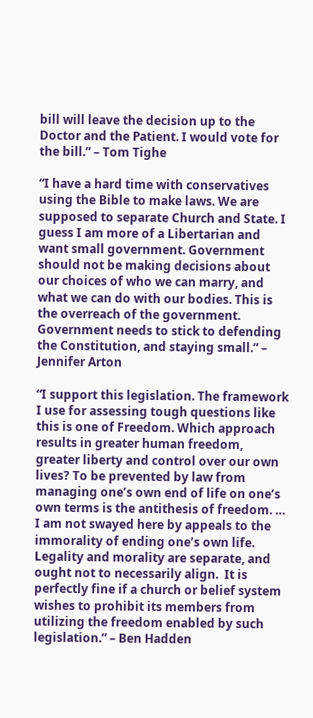bill will leave the decision up to the Doctor and the Patient. I would vote for the bill.” – Tom Tighe

“I have a hard time with conservatives using the Bible to make laws. We are supposed to separate Church and State. I guess I am more of a Libertarian and want small government. Government should not be making decisions about our choices of who we can marry, and what we can do with our bodies. This is the overreach of the government. Government needs to stick to defending the Constitution, and staying small.” – Jennifer Arton

“I support this legislation. The framework I use for assessing tough questions like this is one of Freedom. Which approach results in greater human freedom, greater liberty and control over our own lives? To be prevented by law from managing one’s own end of life on one’s own terms is the antithesis of freedom. … I am not swayed here by appeals to the immorality of ending one’s own life. Legality and morality are separate, and ought not to necessarily align.  It is perfectly fine if a church or belief system wishes to prohibit its members from utilizing the freedom enabled by such legislation.” – Ben Hadden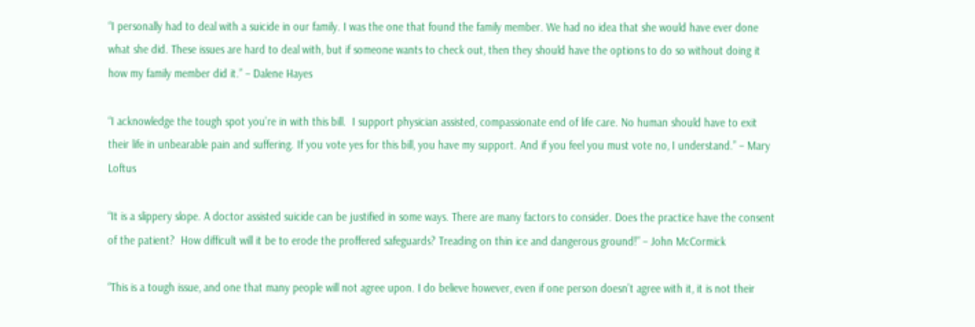“I personally had to deal with a suicide in our family. I was the one that found the family member. We had no idea that she would have ever done what she did. These issues are hard to deal with, but if someone wants to check out, then they should have the options to do so without doing it how my family member did it.” – Dalene Hayes

“I acknowledge the tough spot you’re in with this bill.  I support physician assisted, compassionate end of life care. No human should have to exit their life in unbearable pain and suffering. If you vote yes for this bill, you have my support. And if you feel you must vote no, I understand.” – Mary Loftus

“It is a slippery slope. A doctor assisted suicide can be justified in some ways. There are many factors to consider. Does the practice have the consent of the patient?  How difficult will it be to erode the proffered safeguards? Treading on thin ice and dangerous ground!” – John McCormick

“This is a tough issue, and one that many people will not agree upon. I do believe however, even if one person doesn’t agree with it, it is not their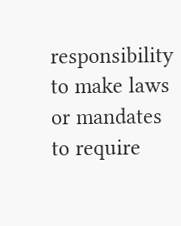responsibility to make laws or mandates to require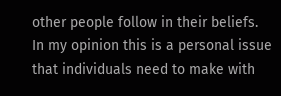other people follow in their beliefs. In my opinion this is a personal issue that individuals need to make with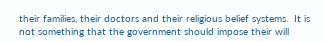their families, their doctors and their religious belief systems.  It is not something that the government should impose their will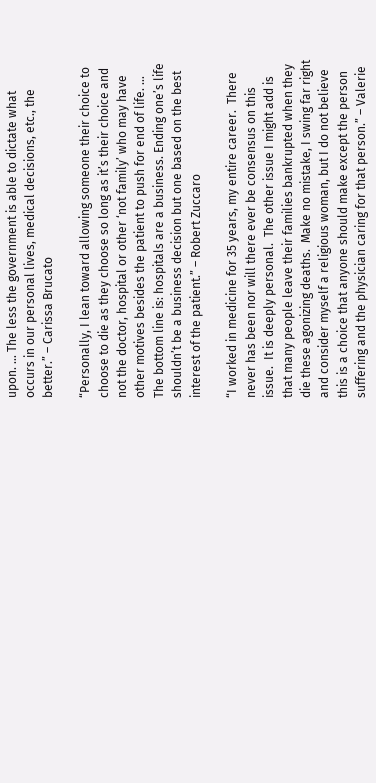upon. … The less the government is able to dictate what occurs in our personal lives, medical decisions, etc., the better.” – Carissa Brucato

“Personally, I lean toward allowing someone their choice to choose to die as they choose so long as it’s their choice and not the doctor, hospital or other ‘not family’ who may have other motives besides the patient to push for end of life. … The bottom line is: hospitals are a business. Ending one’s life shouldn’t be a business decision but one based on the best interest of the patient.” – Robert Zuccaro

“I worked in medicine for 35 years, my entire career.  There never has been nor will there ever be consensus on this issue.  It is deeply personal.  The other issue I might add is that many people leave their families bankrupted when they die these agonizing deaths.  Make no mistake, I swing far right and consider myself a religious woman, but I do not believe this is a choice that anyone should make except the person suffering and the physician caring for that person.” – Valerie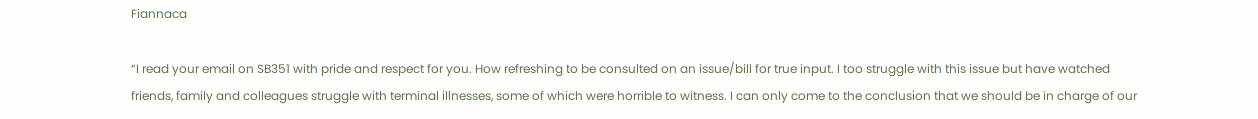Fiannaca

“I read your email on SB351 with pride and respect for you. How refreshing to be consulted on an issue/bill for true input. I too struggle with this issue but have watched friends, family and colleagues struggle with terminal illnesses, some of which were horrible to witness. I can only come to the conclusion that we should be in charge of our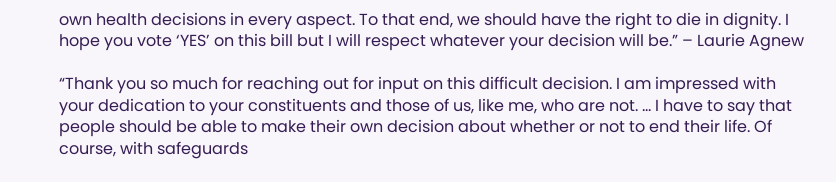own health decisions in every aspect. To that end, we should have the right to die in dignity. I hope you vote ‘YES’ on this bill but I will respect whatever your decision will be.” – Laurie Agnew

“Thank you so much for reaching out for input on this difficult decision. I am impressed with your dedication to your constituents and those of us, like me, who are not. … I have to say that people should be able to make their own decision about whether or not to end their life. Of course, with safeguards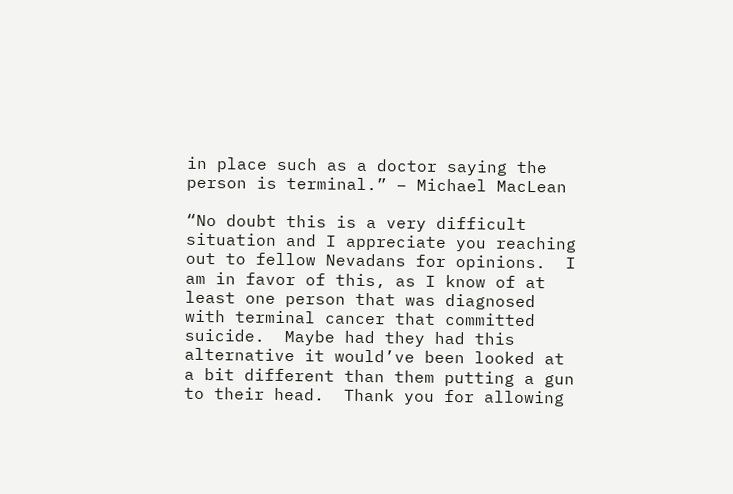in place such as a doctor saying the person is terminal.” – Michael MacLean

“No doubt this is a very difficult situation and I appreciate you reaching out to fellow Nevadans for opinions.  I am in favor of this, as I know of at least one person that was diagnosed with terminal cancer that committed suicide.  Maybe had they had this alternative it would’ve been looked at a bit different than them putting a gun to their head.  Thank you for allowing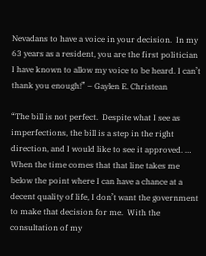Nevadans to have a voice in your decision.  In my 63 years as a resident, you are the first politician I have known to allow my voice to be heard. I can’t thank you enough!” – Gaylen E. Christean

“The bill is not perfect.  Despite what I see as imperfections, the bill is a step in the right direction, and I would like to see it approved. … When the time comes that that line takes me below the point where I can have a chance at a decent quality of life, I don’t want the government to make that decision for me.  With the consultation of my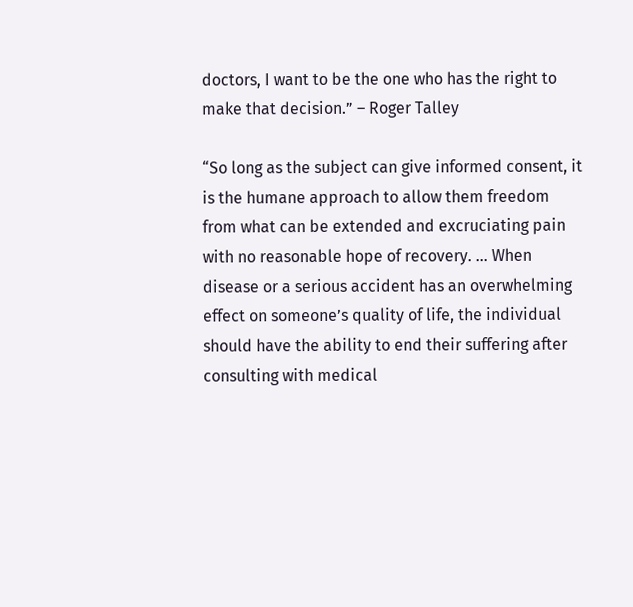doctors, I want to be the one who has the right to make that decision.” – Roger Talley

“So long as the subject can give informed consent, it is the humane approach to allow them freedom from what can be extended and excruciating pain with no reasonable hope of recovery. … When disease or a serious accident has an overwhelming effect on someone’s quality of life, the individual should have the ability to end their suffering after consulting with medical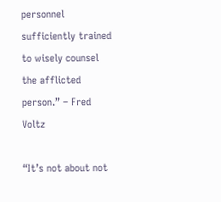personnel sufficiently trained to wisely counsel the afflicted person.” – Fred Voltz

“It’s not about not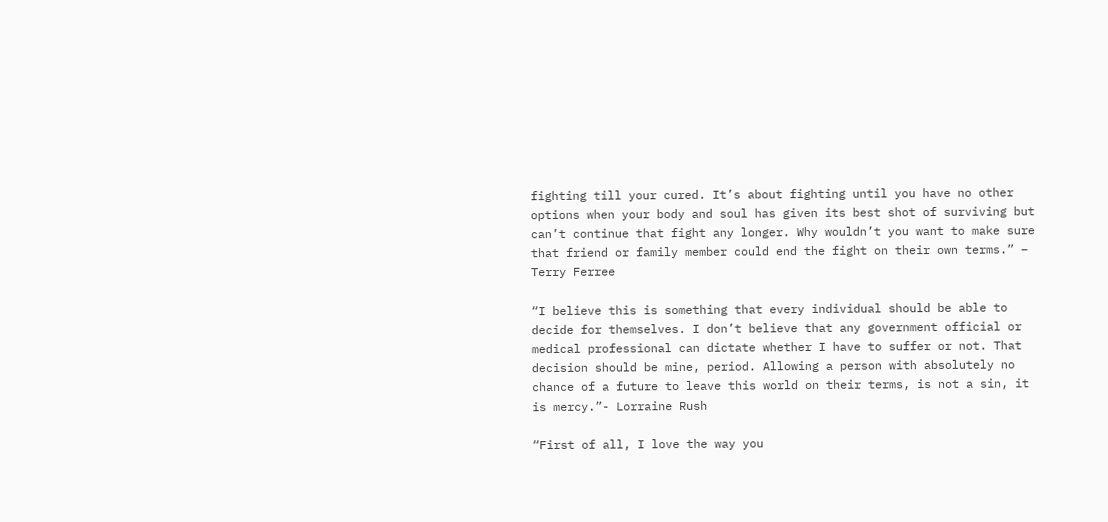fighting till your cured. It’s about fighting until you have no other options when your body and soul has given its best shot of surviving but can’t continue that fight any longer. Why wouldn’t you want to make sure that friend or family member could end the fight on their own terms.” – Terry Ferree

“I believe this is something that every individual should be able to decide for themselves. I don’t believe that any government official or medical professional can dictate whether I have to suffer or not. That decision should be mine, period. Allowing a person with absolutely no chance of a future to leave this world on their terms, is not a sin, it is mercy.”- Lorraine Rush

“First of all, I love the way you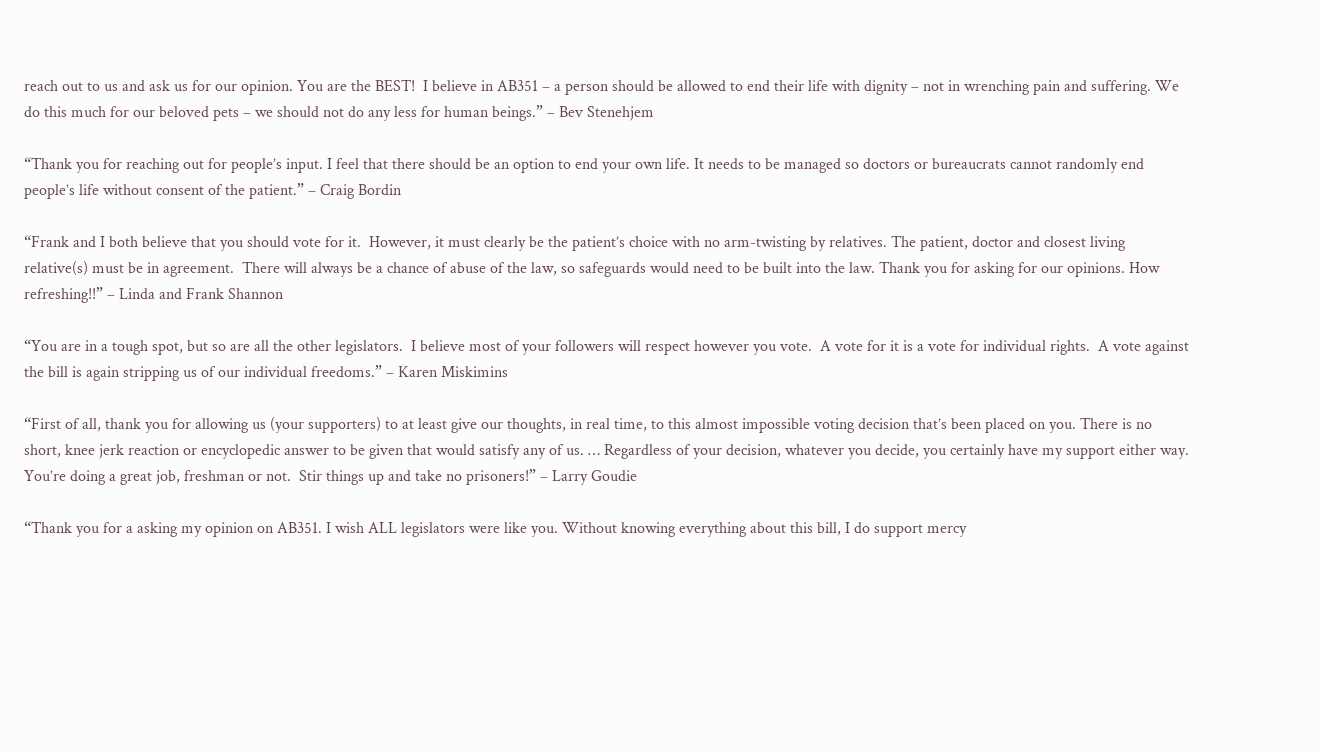reach out to us and ask us for our opinion. You are the BEST!  I believe in AB351 – a person should be allowed to end their life with dignity – not in wrenching pain and suffering. We do this much for our beloved pets – we should not do any less for human beings.” – Bev Stenehjem

“Thank you for reaching out for people’s input. I feel that there should be an option to end your own life. It needs to be managed so doctors or bureaucrats cannot randomly end people’s life without consent of the patient.” – Craig Bordin

“Frank and I both believe that you should vote for it.  However, it must clearly be the patient’s choice with no arm-twisting by relatives. The patient, doctor and closest living relative(s) must be in agreement.  There will always be a chance of abuse of the law, so safeguards would need to be built into the law. Thank you for asking for our opinions. How refreshing!!” – Linda and Frank Shannon

“You are in a tough spot, but so are all the other legislators.  I believe most of your followers will respect however you vote.  A vote for it is a vote for individual rights.  A vote against the bill is again stripping us of our individual freedoms.” – Karen Miskimins

“First of all, thank you for allowing us (your supporters) to at least give our thoughts, in real time, to this almost impossible voting decision that’s been placed on you. There is no short, knee jerk reaction or encyclopedic answer to be given that would satisfy any of us. … Regardless of your decision, whatever you decide, you certainly have my support either way. You’re doing a great job, freshman or not.  Stir things up and take no prisoners!” – Larry Goudie

“Thank you for a asking my opinion on AB351. I wish ALL legislators were like you. Without knowing everything about this bill, I do support mercy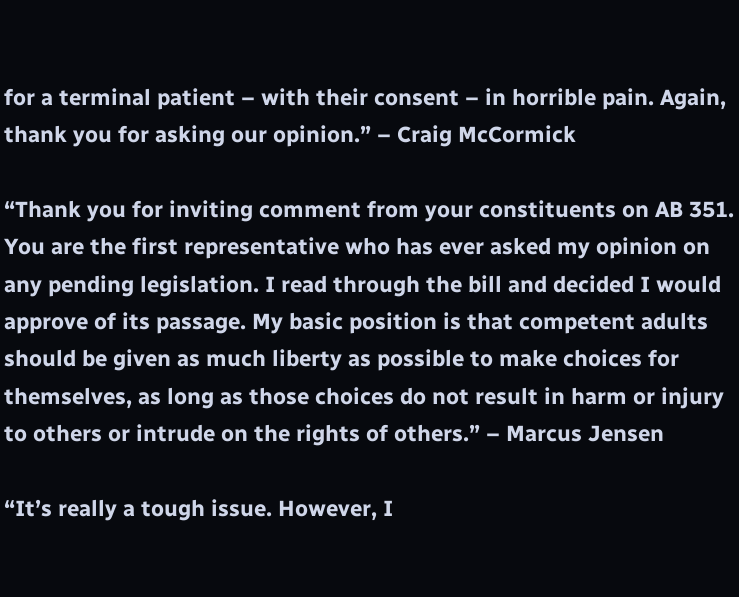for a terminal patient – with their consent – in horrible pain. Again, thank you for asking our opinion.” – Craig McCormick

“Thank you for inviting comment from your constituents on AB 351. You are the first representative who has ever asked my opinion on any pending legislation. I read through the bill and decided I would approve of its passage. My basic position is that competent adults should be given as much liberty as possible to make choices for themselves, as long as those choices do not result in harm or injury to others or intrude on the rights of others.” – Marcus Jensen

“It’s really a tough issue. However, I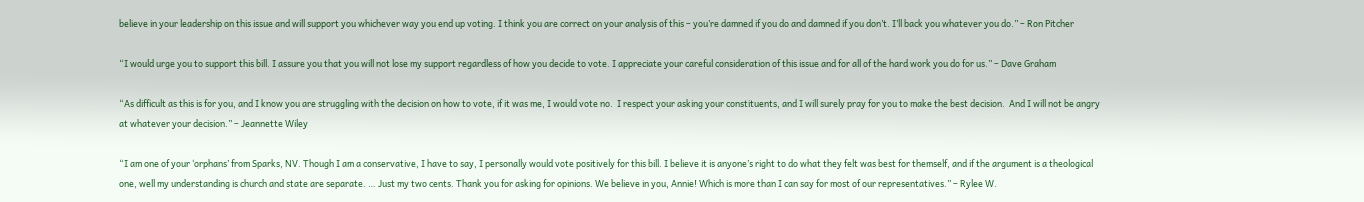believe in your leadership on this issue and will support you whichever way you end up voting. I think you are correct on your analysis of this – you’re damned if you do and damned if you don’t. I’ll back you whatever you do.” – Ron Pitcher

“I would urge you to support this bill. I assure you that you will not lose my support regardless of how you decide to vote. I appreciate your careful consideration of this issue and for all of the hard work you do for us.” – Dave Graham

“As difficult as this is for you, and I know you are struggling with the decision on how to vote, if it was me, I would vote no.  I respect your asking your constituents, and I will surely pray for you to make the best decision.  And I will not be angry at whatever your decision.” – Jeannette Wiley

“I am one of your ‘orphans’ from Sparks, NV. Though I am a conservative, I have to say, I personally would vote positively for this bill. I believe it is anyone’s right to do what they felt was best for themself, and if the argument is a theological one, well my understanding is church and state are separate. … Just my two cents. Thank you for asking for opinions. We believe in you, Annie! Which is more than I can say for most of our representatives.” – Rylee W.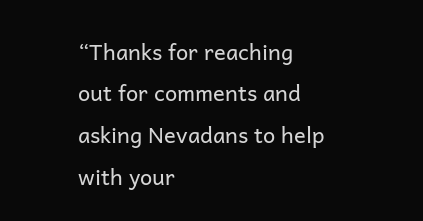“Thanks for reaching out for comments and asking Nevadans to help with your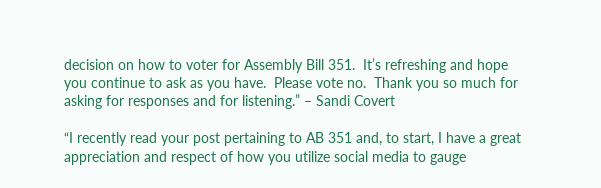decision on how to voter for Assembly Bill 351.  It’s refreshing and hope you continue to ask as you have.  Please vote no.  Thank you so much for asking for responses and for listening.” – Sandi Covert

“I recently read your post pertaining to AB 351 and, to start, I have a great appreciation and respect of how you utilize social media to gauge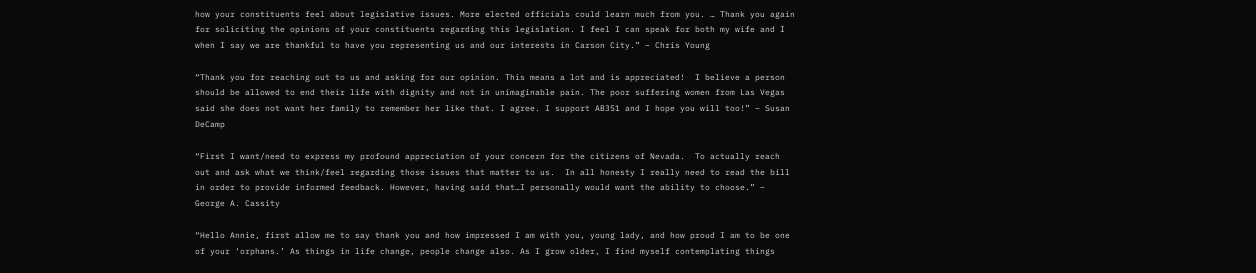how your constituents feel about legislative issues. More elected officials could learn much from you. … Thank you again for soliciting the opinions of your constituents regarding this legislation. I feel I can speak for both my wife and I when I say we are thankful to have you representing us and our interests in Carson City.” – Chris Young

“Thank you for reaching out to us and asking for our opinion. This means a lot and is appreciated!  I believe a person should be allowed to end their life with dignity and not in unimaginable pain. The poor suffering women from Las Vegas said she does not want her family to remember her like that. I agree. I support AB351 and I hope you will too!” – Susan DeCamp

“First I want/need to express my profound appreciation of your concern for the citizens of Nevada.  To actually reach out and ask what we think/feel regarding those issues that matter to us.  In all honesty I really need to read the bill in order to provide informed feedback. However, having said that…I personally would want the ability to choose.” – George A. Cassity

“Hello Annie, first allow me to say thank you and how impressed I am with you, young lady, and how proud I am to be one of your ‘orphans.’ As things in life change, people change also. As I grow older, I find myself contemplating things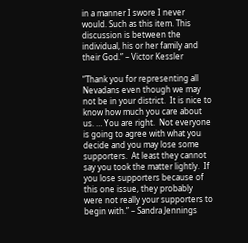in a manner I swore I never would. Such as this item. This discussion is between the individual, his or her family and their God.” – Victor Kessler

“Thank you for representing all Nevadans even though we may not be in your district.  It is nice to know how much you care about us. … You are right.  Not everyone is going to agree with what you decide and you may lose some supporters.  At least they cannot say you took the matter lightly.  If you lose supporters because of this one issue, they probably were not really your supporters to begin with.” – Sandra Jennings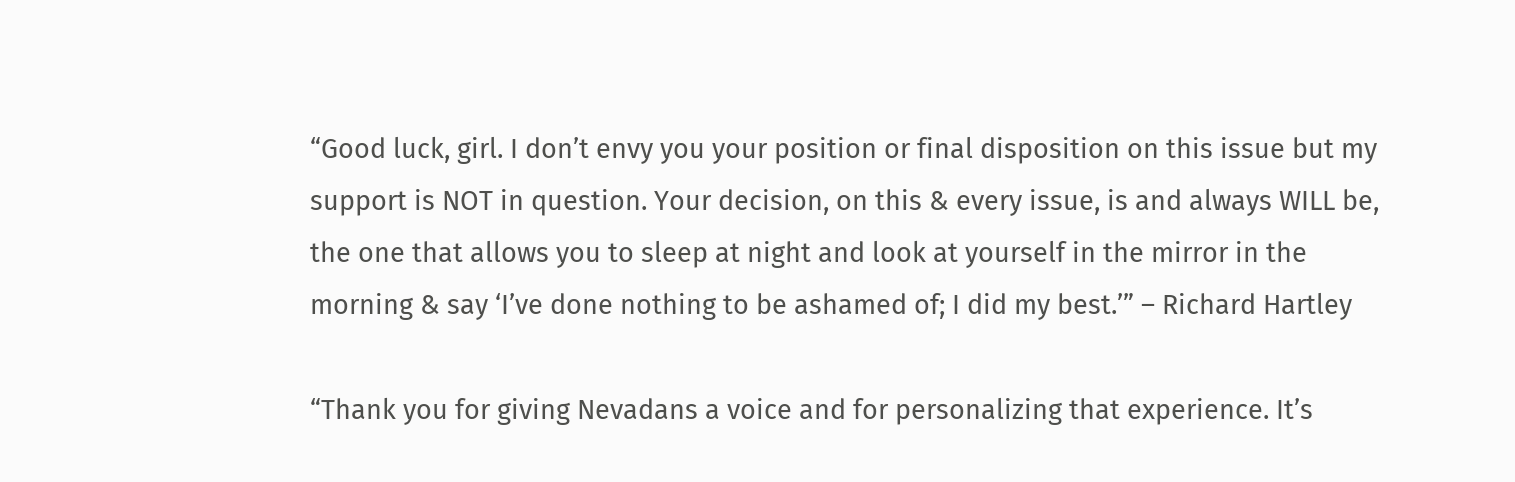“Good luck, girl. I don’t envy you your position or final disposition on this issue but my support is NOT in question. Your decision, on this & every issue, is and always WILL be, the one that allows you to sleep at night and look at yourself in the mirror in the morning & say ‘I’ve done nothing to be ashamed of; I did my best.’” – Richard Hartley

“Thank you for giving Nevadans a voice and for personalizing that experience. It’s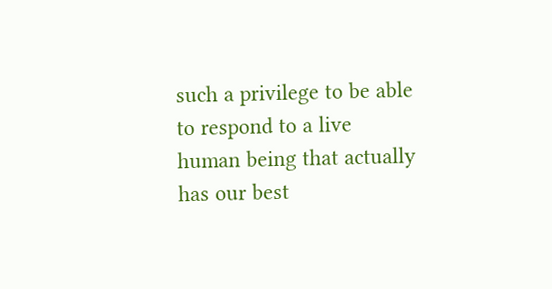such a privilege to be able to respond to a live human being that actually has our best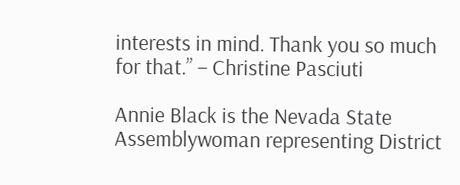interests in mind. Thank you so much for that.” – Christine Pasciuti

Annie Black is the Nevada State Assemblywoman representing District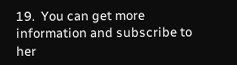19.  You can get more information and subscribe to her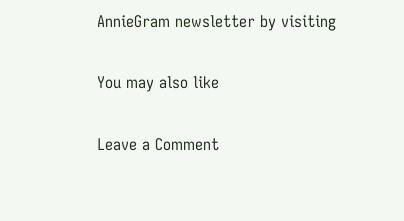AnnieGram newsletter by visiting

You may also like

Leave a Comment